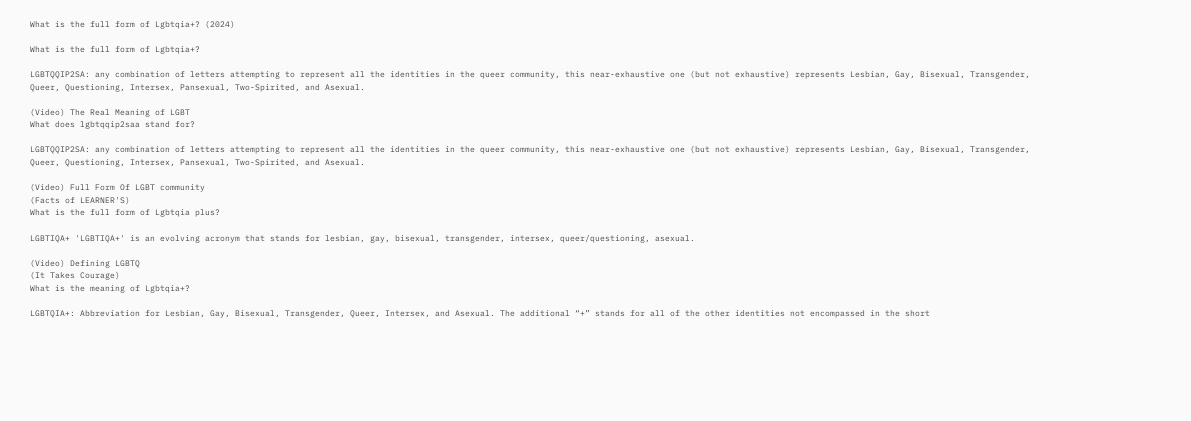What is the full form of Lgbtqia+? (2024)

What is the full form of Lgbtqia+?

LGBTQQIP2SA: any combination of letters attempting to represent all the identities in the queer community, this near-exhaustive one (but not exhaustive) represents Lesbian, Gay, Bisexual, Transgender, Queer, Questioning, Intersex, Pansexual, Two-Spirited, and Asexual.

(Video) The Real Meaning of LGBT
What does lgbtqqip2saa stand for?

LGBTQQIP2SA: any combination of letters attempting to represent all the identities in the queer community, this near-exhaustive one (but not exhaustive) represents Lesbian, Gay, Bisexual, Transgender, Queer, Questioning, Intersex, Pansexual, Two-Spirited, and Asexual.

(Video) Full Form Of LGBT community
(Facts of LEARNER'S)
What is the full form of Lgbtqia plus?

LGBTIQA+ 'LGBTIQA+' is an evolving acronym that stands for lesbian, gay, bisexual, transgender, intersex, queer/questioning, asexual.

(Video) Defining LGBTQ
(It Takes Courage)
What is the meaning of Lgbtqia+?

LGBTQIA+: Abbreviation for Lesbian, Gay, Bisexual, Transgender, Queer, Intersex, and Asexual. The additional “+” stands for all of the other identities not encompassed in the short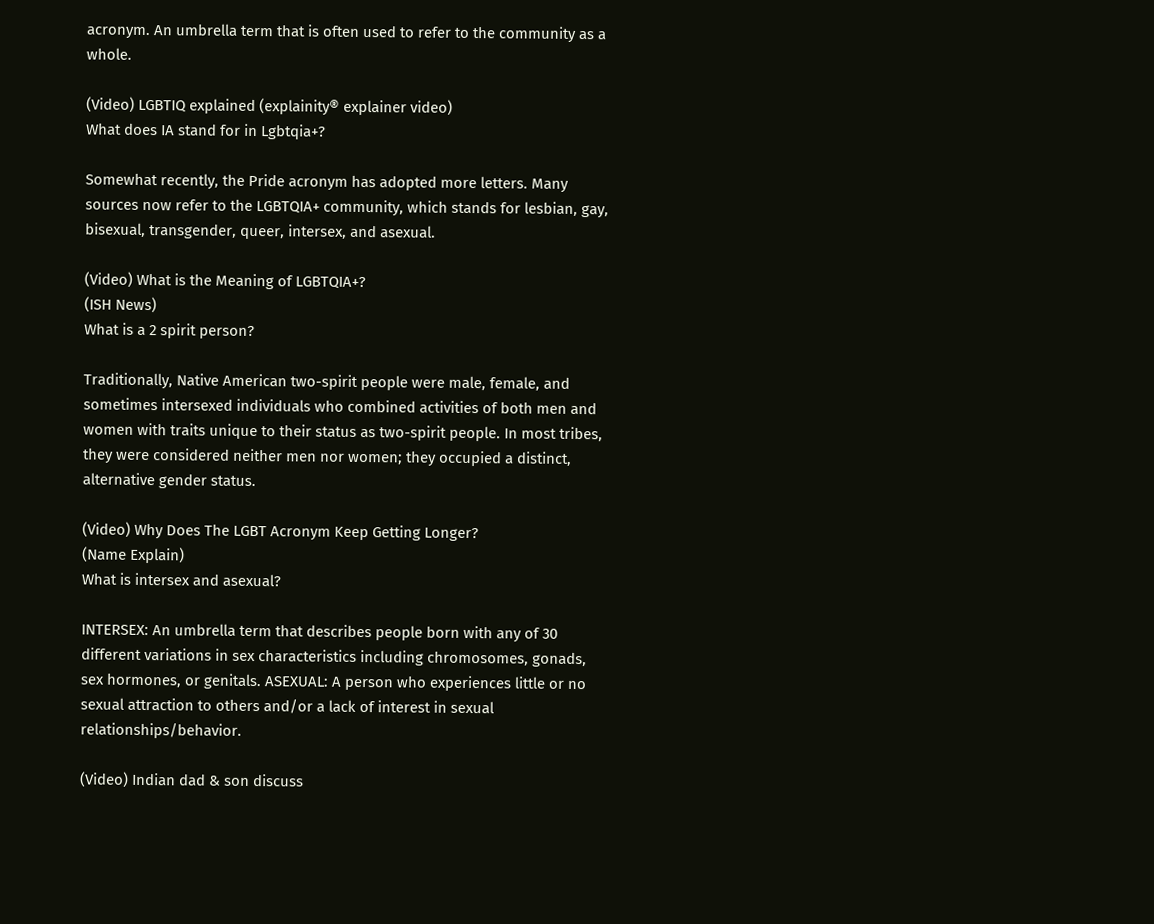acronym. An umbrella term that is often used to refer to the community as a whole.

(Video) LGBTIQ explained (explainity® explainer video)
What does IA stand for in Lgbtqia+?

Somewhat recently, the Pride acronym has adopted more letters. Many sources now refer to the LGBTQIA+ community, which stands for lesbian, gay, bisexual, transgender, queer, intersex, and asexual.

(Video) What is the Meaning of LGBTQIA+?
(ISH News)
What is a 2 spirit person?

Traditionally, Native American two-spirit people were male, female, and sometimes intersexed individuals who combined activities of both men and women with traits unique to their status as two-spirit people. In most tribes, they were considered neither men nor women; they occupied a distinct, alternative gender status.

(Video) Why Does The LGBT Acronym Keep Getting Longer?
(Name Explain)
What is intersex and asexual?

INTERSEX: An umbrella term that describes people born with any of 30 different variations in sex characteristics including chromosomes, gonads, sex hormones, or genitals. ASEXUAL: A person who experiences little or no sexual attraction to others and/or a lack of interest in sexual relationships/behavior.

(Video) Indian dad & son discuss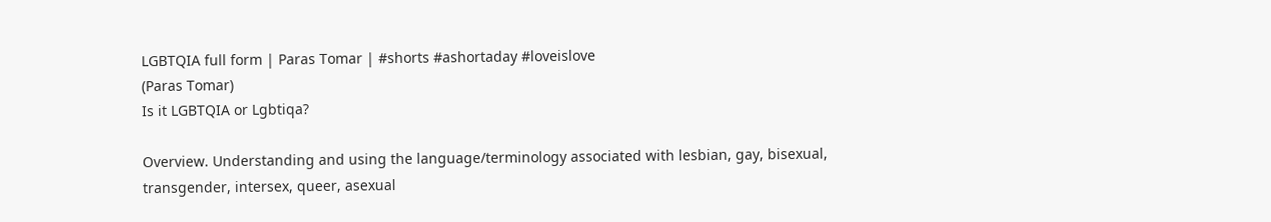LGBTQIA full form | Paras Tomar | #shorts #ashortaday #loveislove
(Paras Tomar)
Is it LGBTQIA or Lgbtiqa?

Overview. Understanding and using the language/terminology associated with lesbian, gay, bisexual, transgender, intersex, queer, asexual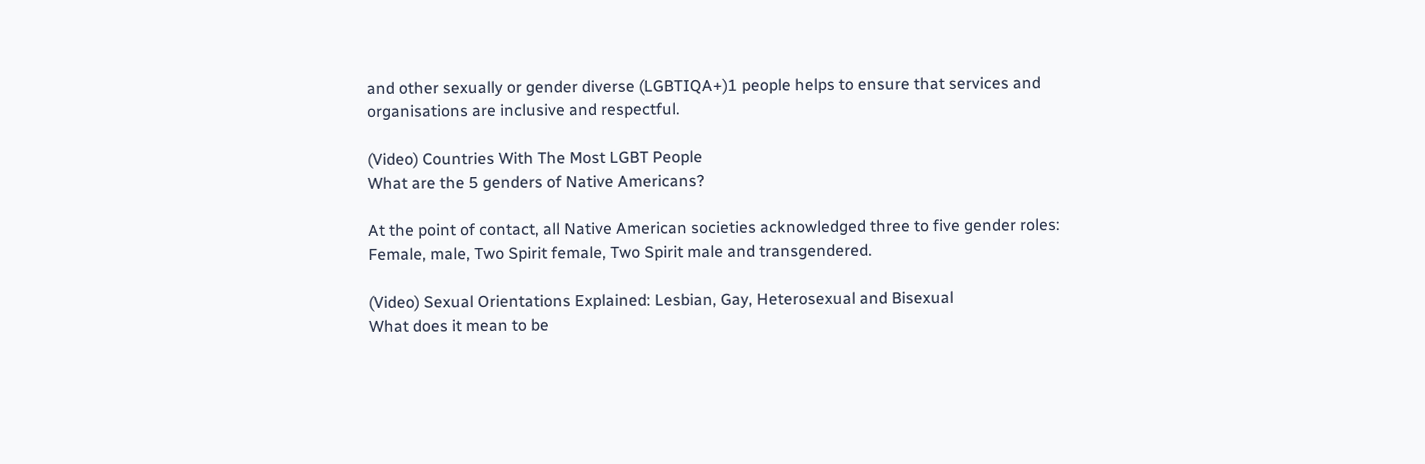and other sexually or gender diverse (LGBTIQA+)1 people helps to ensure that services and organisations are inclusive and respectful.

(Video) Countries With The Most LGBT People
What are the 5 genders of Native Americans?

At the point of contact, all Native American societies acknowledged three to five gender roles: Female, male, Two Spirit female, Two Spirit male and transgendered.

(Video) Sexual Orientations Explained: Lesbian, Gay, Heterosexual and Bisexual
What does it mean to be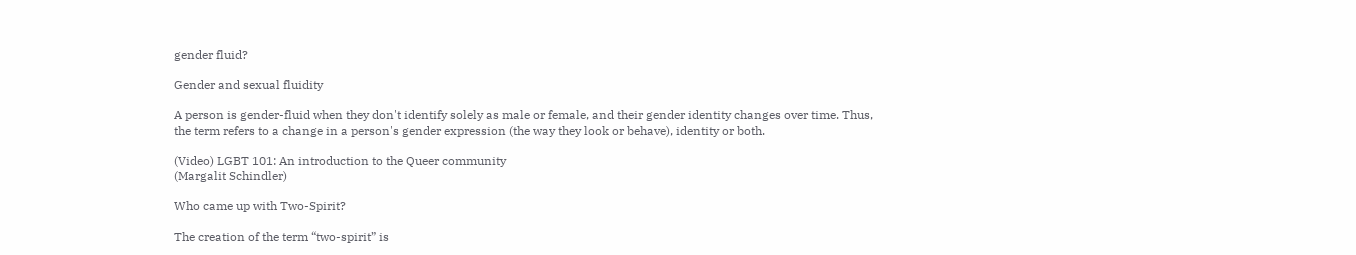gender fluid?

Gender and sexual fluidity

A person is gender-fluid when they don't identify solely as male or female, and their gender identity changes over time. Thus, the term refers to a change in a person's gender expression (the way they look or behave), identity or both.

(Video) LGBT 101: An introduction to the Queer community
(Margalit Schindler)

Who came up with Two-Spirit?

The creation of the term “two-spirit” is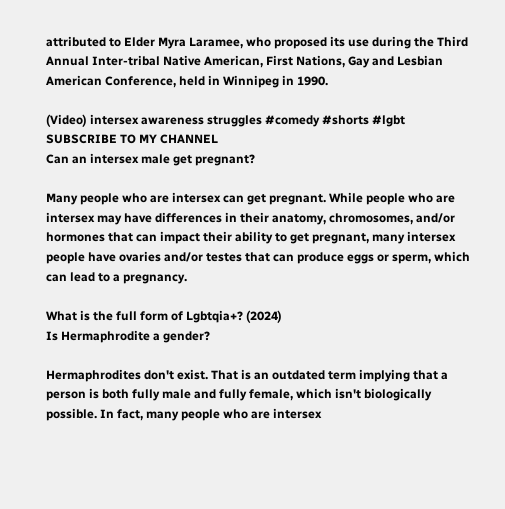attributed to Elder Myra Laramee, who proposed its use during the Third Annual Inter-tribal Native American, First Nations, Gay and Lesbian American Conference, held in Winnipeg in 1990.

(Video) intersex awareness struggles #comedy #shorts #lgbt SUBSCRIBE TO MY CHANNEL
Can an intersex male get pregnant?

Many people who are intersex can get pregnant. While people who are intersex may have differences in their anatomy, chromosomes, and/or hormones that can impact their ability to get pregnant, many intersex people have ovaries and/or testes that can produce eggs or sperm, which can lead to a pregnancy.

What is the full form of Lgbtqia+? (2024)
Is Hermaphrodite a gender?

Hermaphrodites don't exist. That is an outdated term implying that a person is both fully male and fully female, which isn't biologically possible. In fact, many people who are intersex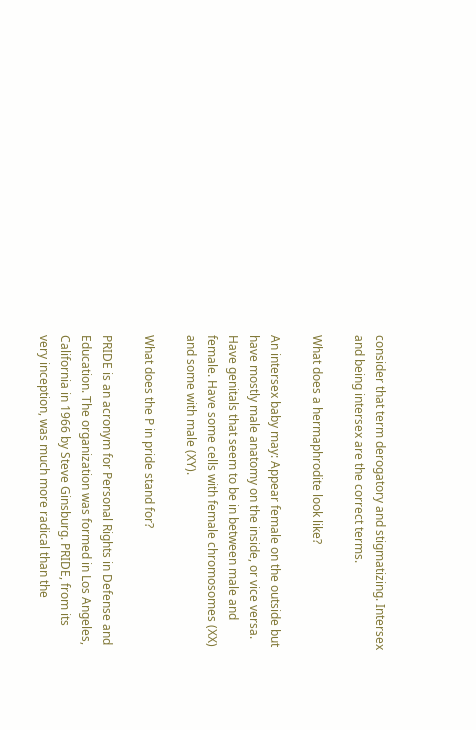consider that term derogatory and stigmatizing. Intersex and being intersex are the correct terms.

What does a hermaphrodite look like?

An intersex baby may: Appear female on the outside but have mostly male anatomy on the inside, or vice versa. Have genitals that seem to be in between male and female. Have some cells with female chromosomes (XX) and some with male (XY).

What does the P in pride stand for?

PRIDE is an acronym for Personal Rights in Defense and Education. The organization was formed in Los Angeles, California in 1966 by Steve Ginsburg. PRIDE, from its very inception, was much more radical than the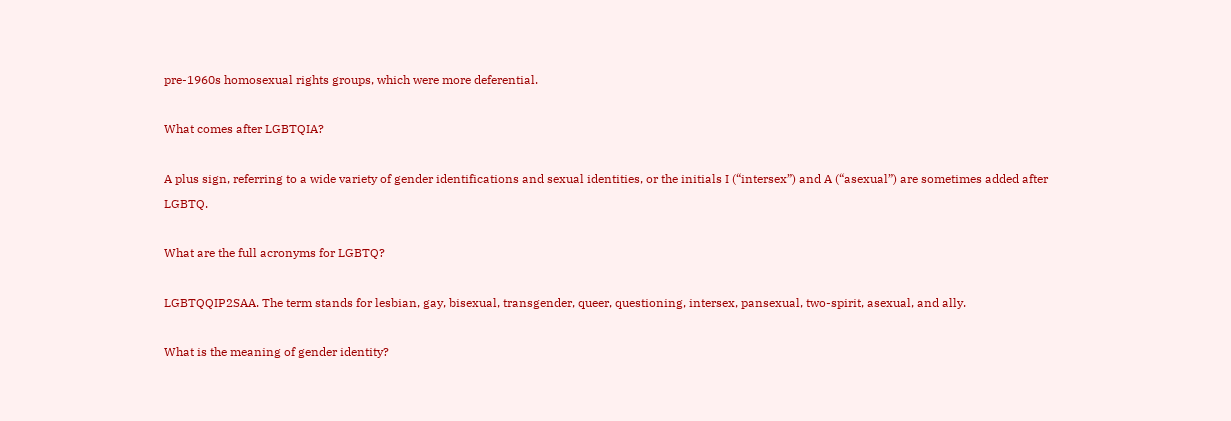pre-1960s homosexual rights groups, which were more deferential.

What comes after LGBTQIA?

A plus sign, referring to a wide variety of gender identifications and sexual identities, or the initials I (“intersex”) and A (“asexual”) are sometimes added after LGBTQ.

What are the full acronyms for LGBTQ?

LGBTQQIP2SAA. The term stands for lesbian, gay, bisexual, transgender, queer, questioning, intersex, pansexual, two-spirit, asexual, and ally.

What is the meaning of gender identity?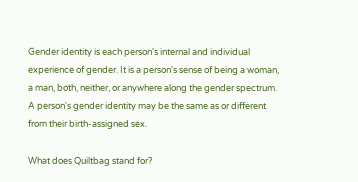Gender identity is each person's internal and individual experience of gender. It is a person's sense of being a woman, a man, both, neither, or anywhere along the gender spectrum. A person's gender identity may be the same as or different from their birth-assigned sex.

What does Quiltbag stand for?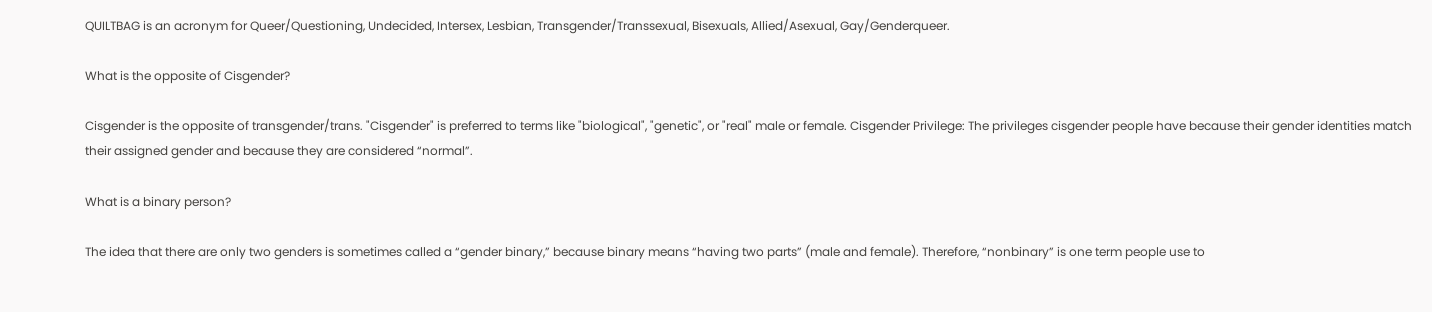QUILTBAG is an acronym for Queer/Questioning, Undecided, Intersex, Lesbian, Transgender/Transsexual, Bisexuals, Allied/Asexual, Gay/Genderqueer.

What is the opposite of Cisgender?

Cisgender is the opposite of transgender/trans. "Cisgender" is preferred to terms like "biological", "genetic", or "real" male or female. Cisgender Privilege: The privileges cisgender people have because their gender identities match their assigned gender and because they are considered “normal”.

What is a binary person?

The idea that there are only two genders is sometimes called a “gender binary,” because binary means “having two parts” (male and female). Therefore, “nonbinary” is one term people use to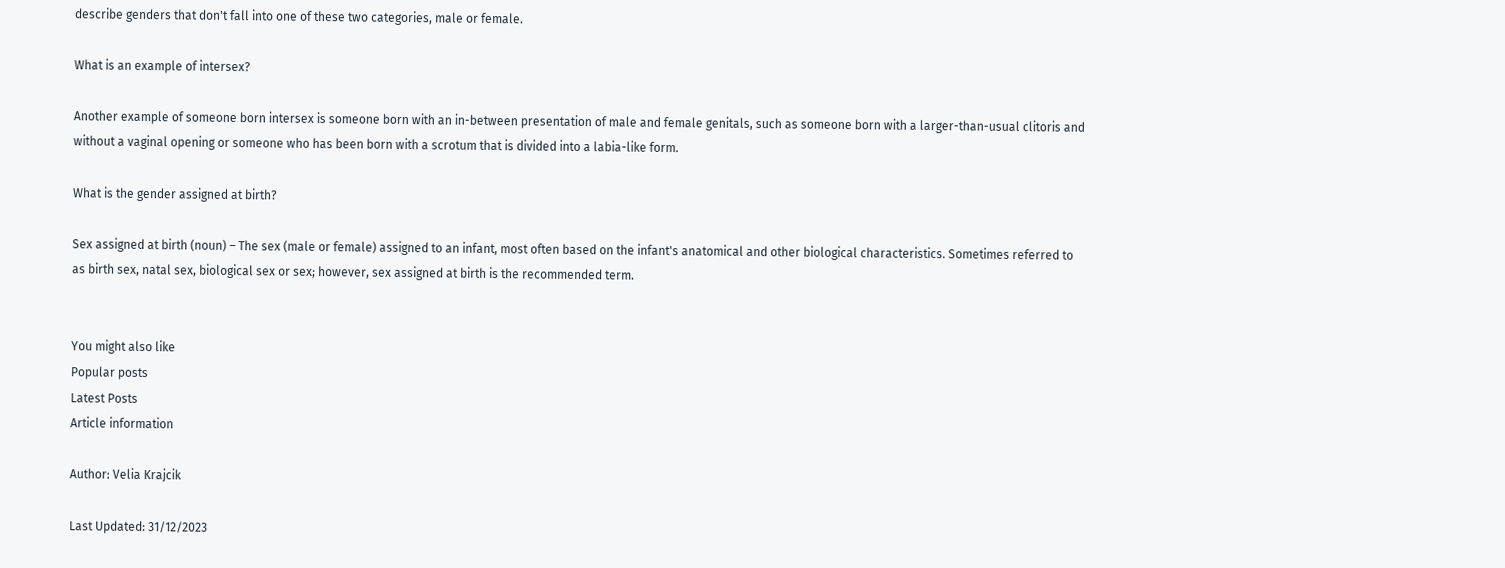describe genders that don't fall into one of these two categories, male or female.

What is an example of intersex?

Another example of someone born intersex is someone born with an in-between presentation of male and female genitals, such as someone born with a larger-than-usual clitoris and without a vaginal opening or someone who has been born with a scrotum that is divided into a labia-like form.

What is the gender assigned at birth?

Sex assigned at birth (noun) – The sex (male or female) assigned to an infant, most often based on the infant's anatomical and other biological characteristics. Sometimes referred to as birth sex, natal sex, biological sex or sex; however, sex assigned at birth is the recommended term.


You might also like
Popular posts
Latest Posts
Article information

Author: Velia Krajcik

Last Updated: 31/12/2023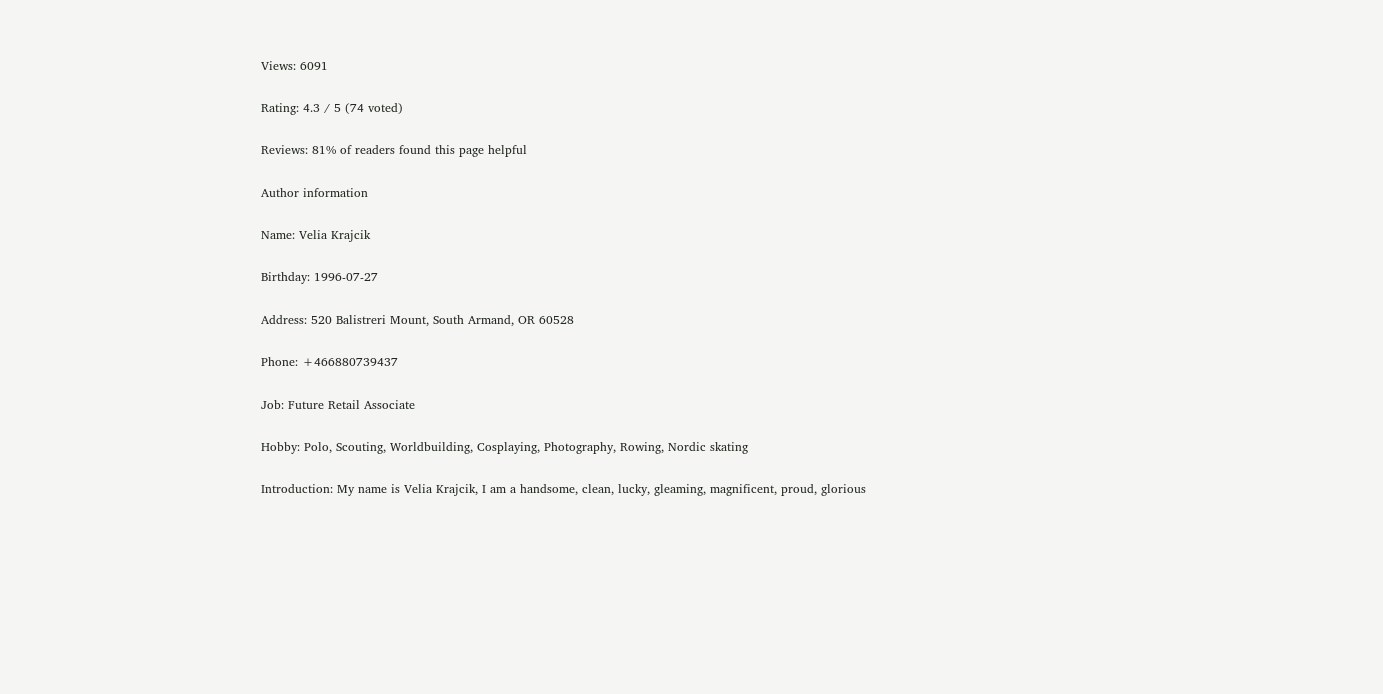Views: 6091

Rating: 4.3 / 5 (74 voted)

Reviews: 81% of readers found this page helpful

Author information

Name: Velia Krajcik

Birthday: 1996-07-27

Address: 520 Balistreri Mount, South Armand, OR 60528

Phone: +466880739437

Job: Future Retail Associate

Hobby: Polo, Scouting, Worldbuilding, Cosplaying, Photography, Rowing, Nordic skating

Introduction: My name is Velia Krajcik, I am a handsome, clean, lucky, gleaming, magnificent, proud, glorious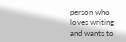person who loves writing and wants to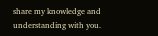share my knowledge and understanding with you.